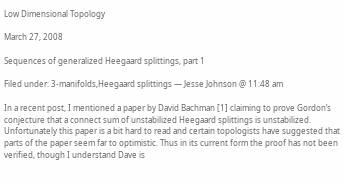Low Dimensional Topology

March 27, 2008

Sequences of generalized Heegaard splittings, part 1

Filed under: 3-manifolds,Heegaard splittings — Jesse Johnson @ 11:48 am

In a recent post, I mentioned a paper by David Bachman [1] claiming to prove Gordon’s conjecture that a connect sum of unstabilized Heegaard splittings is unstabilized. Unfortunately this paper is a bit hard to read and certain topologists have suggested that parts of the paper seem far to optimistic. Thus in its current form the proof has not been verified, though I understand Dave is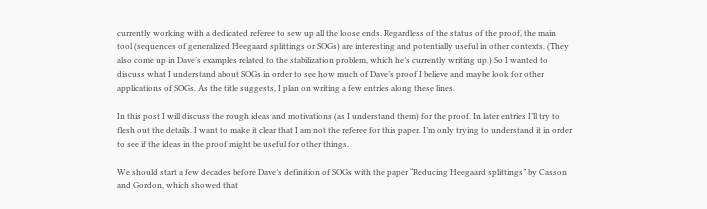currently working with a dedicated referee to sew up all the loose ends. Regardless of the status of the proof, the main tool (sequences of generalized Heegaard splittings or SOGs) are interesting and potentially useful in other contexts. (They also come up in Dave’s examples related to the stabilization problem, which he’s currently writing up.) So I wanted to discuss what I understand about SOGs in order to see how much of Dave’s proof I believe and maybe look for other applications of SOGs. As the title suggests, I plan on writing a few entries along these lines.

In this post I will discuss the rough ideas and motivations (as I understand them) for the proof. In later entries I’ll try to flesh out the details. I want to make it clear that I am not the referee for this paper. I’m only trying to understand it in order to see if the ideas in the proof might be useful for other things.

We should start a few decades before Dave’s definition of SOGs with the paper “Reducing Heegaard splittings” by Casson and Gordon, which showed that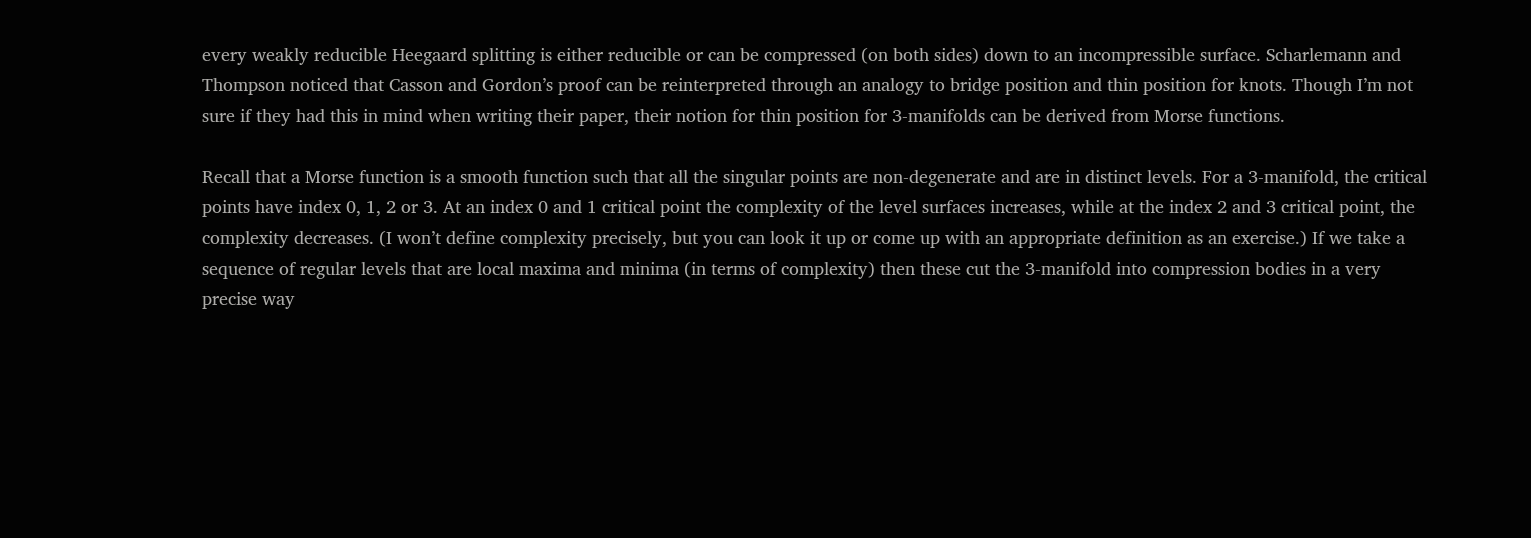every weakly reducible Heegaard splitting is either reducible or can be compressed (on both sides) down to an incompressible surface. Scharlemann and Thompson noticed that Casson and Gordon’s proof can be reinterpreted through an analogy to bridge position and thin position for knots. Though I’m not sure if they had this in mind when writing their paper, their notion for thin position for 3-manifolds can be derived from Morse functions.

Recall that a Morse function is a smooth function such that all the singular points are non-degenerate and are in distinct levels. For a 3-manifold, the critical points have index 0, 1, 2 or 3. At an index 0 and 1 critical point the complexity of the level surfaces increases, while at the index 2 and 3 critical point, the complexity decreases. (I won’t define complexity precisely, but you can look it up or come up with an appropriate definition as an exercise.) If we take a sequence of regular levels that are local maxima and minima (in terms of complexity) then these cut the 3-manifold into compression bodies in a very precise way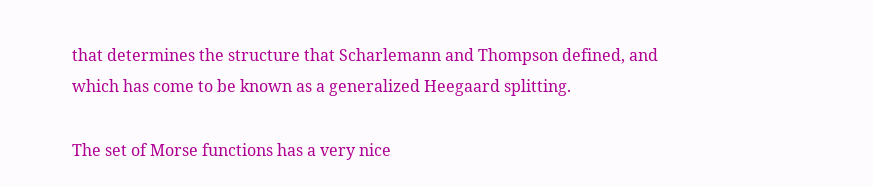that determines the structure that Scharlemann and Thompson defined, and which has come to be known as a generalized Heegaard splitting.

The set of Morse functions has a very nice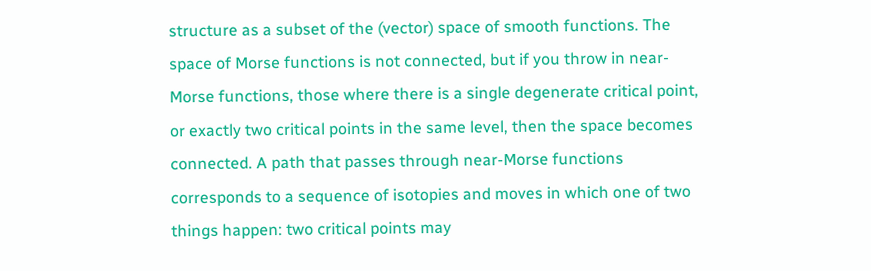structure as a subset of the (vector) space of smooth functions. The space of Morse functions is not connected, but if you throw in near-Morse functions, those where there is a single degenerate critical point, or exactly two critical points in the same level, then the space becomes connected. A path that passes through near-Morse functions corresponds to a sequence of isotopies and moves in which one of two things happen: two critical points may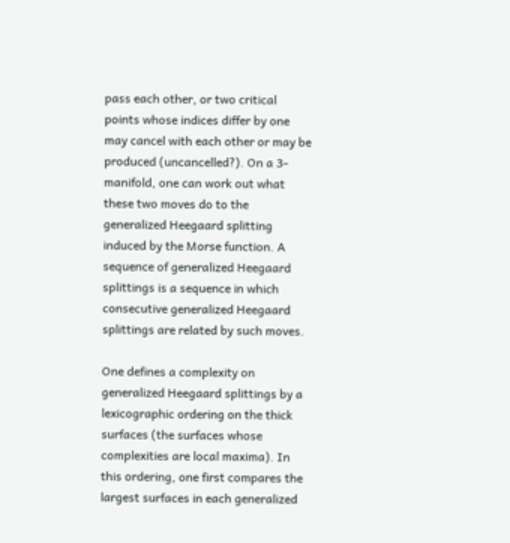pass each other, or two critical points whose indices differ by one may cancel with each other or may be produced (uncancelled?). On a 3-manifold, one can work out what these two moves do to the generalized Heegaard splitting induced by the Morse function. A sequence of generalized Heegaard splittings is a sequence in which consecutive generalized Heegaard splittings are related by such moves.

One defines a complexity on generalized Heegaard splittings by a lexicographic ordering on the thick surfaces (the surfaces whose complexities are local maxima). In this ordering, one first compares the largest surfaces in each generalized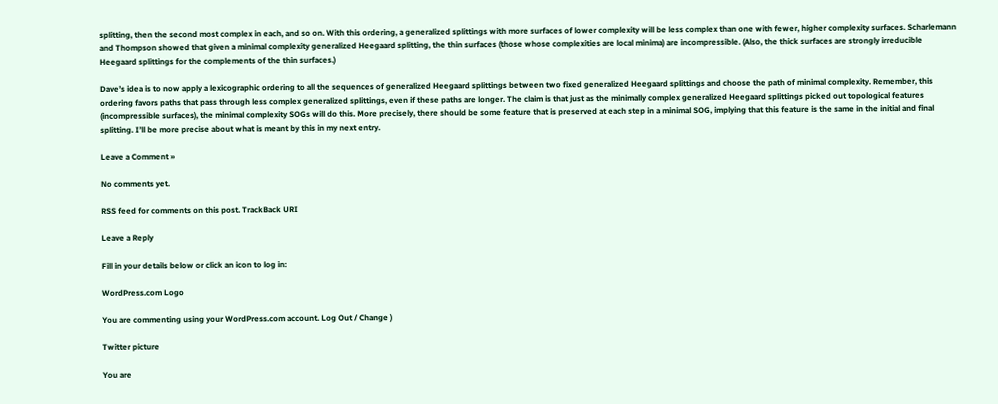splitting, then the second most complex in each, and so on. With this ordering, a generalized splittings with more surfaces of lower complexity will be less complex than one with fewer, higher complexity surfaces. Scharlemann and Thompson showed that given a minimal complexity generalized Heegaard splitting, the thin surfaces (those whose complexities are local minima) are incompressible. (Also, the thick surfaces are strongly irreducible Heegaard splittings for the complements of the thin surfaces.)

Dave’s idea is to now apply a lexicographic ordering to all the sequences of generalized Heegaard splittings between two fixed generalized Heegaard splittings and choose the path of minimal complexity. Remember, this ordering favors paths that pass through less complex generalized splittings, even if these paths are longer. The claim is that just as the minimally complex generalized Heegaard splittings picked out topological features (incompressible surfaces), the minimal complexity SOGs will do this. More precisely, there should be some feature that is preserved at each step in a minimal SOG, implying that this feature is the same in the initial and final splitting. I’ll be more precise about what is meant by this in my next entry.

Leave a Comment »

No comments yet.

RSS feed for comments on this post. TrackBack URI

Leave a Reply

Fill in your details below or click an icon to log in:

WordPress.com Logo

You are commenting using your WordPress.com account. Log Out / Change )

Twitter picture

You are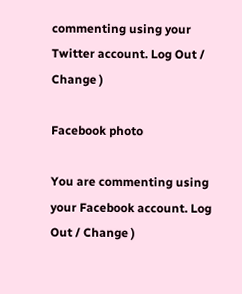commenting using your Twitter account. Log Out / Change )

Facebook photo

You are commenting using your Facebook account. Log Out / Change )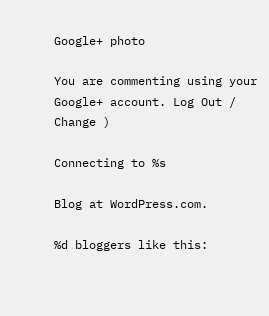Google+ photo

You are commenting using your Google+ account. Log Out / Change )

Connecting to %s

Blog at WordPress.com.

%d bloggers like this: